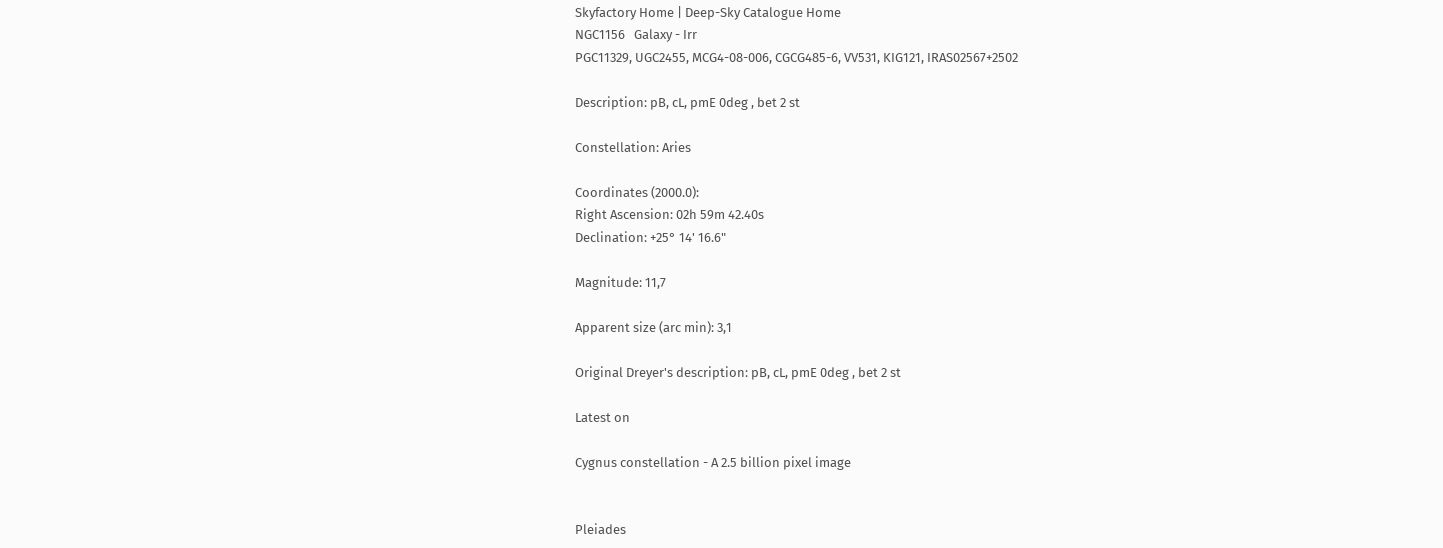Skyfactory Home | Deep-Sky Catalogue Home
NGC1156   Galaxy - Irr
PGC11329, UGC2455, MCG4-08-006, CGCG485-6, VV531, KIG121, IRAS02567+2502

Description: pB, cL, pmE 0deg , bet 2 st

Constellation: Aries

Coordinates (2000.0):
Right Ascension: 02h 59m 42.40s
Declination: +25° 14' 16.6"

Magnitude: 11,7

Apparent size (arc min): 3,1

Original Dreyer's description: pB, cL, pmE 0deg , bet 2 st

Latest on

Cygnus constellation - A 2.5 billion pixel image


Pleiades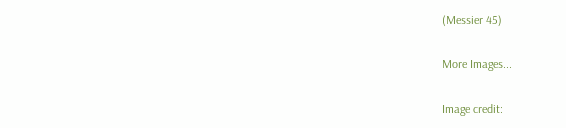(Messier 45)

More Images...

Image credit: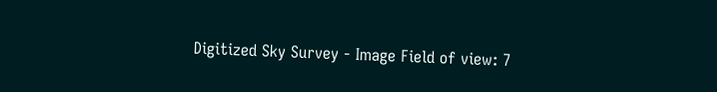Digitized Sky Survey - Image Field of view: 7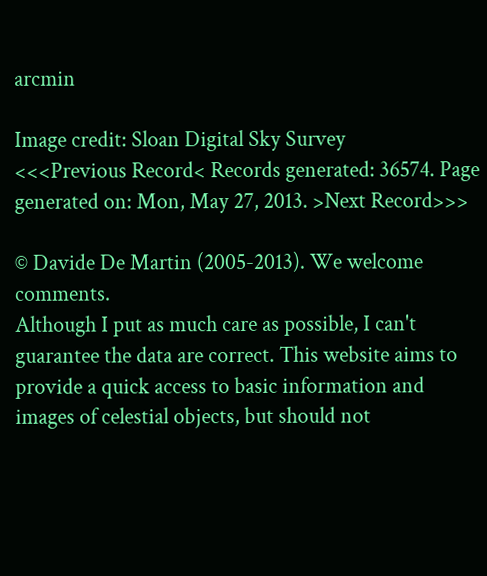arcmin

Image credit: Sloan Digital Sky Survey
<<<Previous Record< Records generated: 36574. Page generated on: Mon, May 27, 2013. >Next Record>>>

© Davide De Martin (2005-2013). We welcome comments.
Although I put as much care as possible, I can't guarantee the data are correct. This website aims to provide a quick access to basic information and images of celestial objects, but should not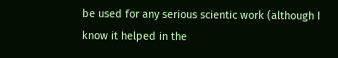be used for any serious scientic work (although I know it helped in the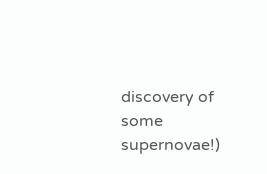discovery of some supernovae!)